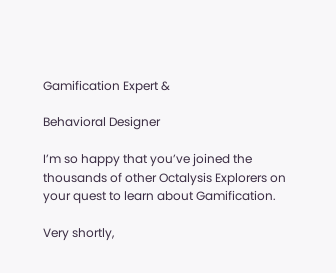Gamification Expert &

Behavioral Designer

I’m so happy that you’ve joined the thousands of other Octalysis Explorers on your quest to learn about Gamification.

Very shortly,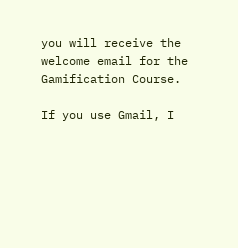you will receive the welcome email for the Gamification Course.

If you use Gmail, I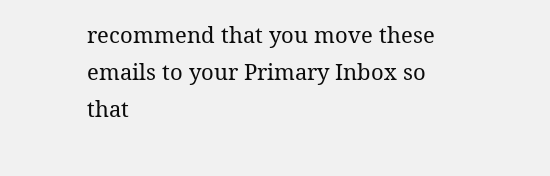recommend that you move these emails to your Primary Inbox so that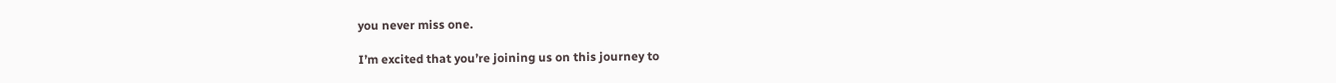you never miss one.

I’m excited that you’re joining us on this journey to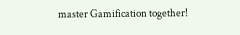master Gamification together!